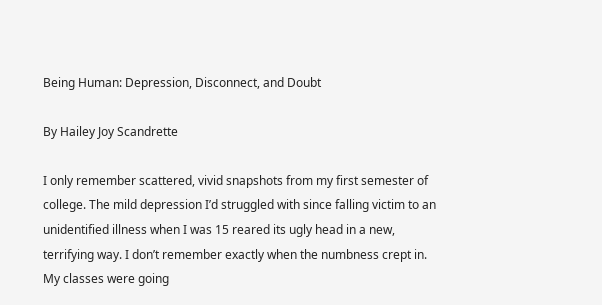Being Human: Depression, Disconnect, and Doubt

By Hailey Joy Scandrette

I only remember scattered, vivid snapshots from my first semester of college. The mild depression I’d struggled with since falling victim to an unidentified illness when I was 15 reared its ugly head in a new, terrifying way. I don’t remember exactly when the numbness crept in. My classes were going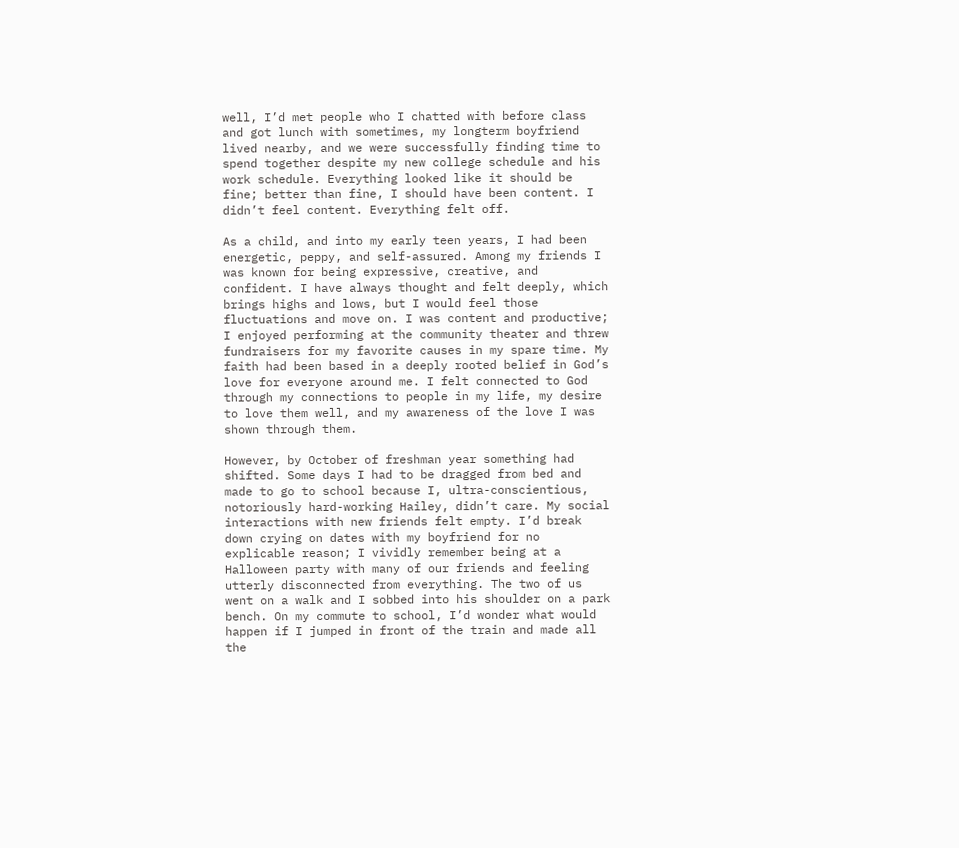well, I’d met people who I chatted with before class and got lunch with sometimes, my longterm boyfriend lived nearby, and we were successfully finding time to spend together despite my new college schedule and his work schedule. Everything looked like it should be fine; better than fine, I should have been content. I didn’t feel content. Everything felt off.

As a child, and into my early teen years, I had been energetic, peppy, and self-assured. Among my friends I was known for being expressive, creative, and confident. I have always thought and felt deeply, which brings highs and lows, but I would feel those fluctuations and move on. I was content and productive; I enjoyed performing at the community theater and threw fundraisers for my favorite causes in my spare time. My faith had been based in a deeply rooted belief in God’s love for everyone around me. I felt connected to God through my connections to people in my life, my desire to love them well, and my awareness of the love I was shown through them.

However, by October of freshman year something had shifted. Some days I had to be dragged from bed and made to go to school because I, ultra-conscientious, notoriously hard-working Hailey, didn’t care. My social interactions with new friends felt empty. I’d break down crying on dates with my boyfriend for no explicable reason; I vividly remember being at a Halloween party with many of our friends and feeling utterly disconnected from everything. The two of us went on a walk and I sobbed into his shoulder on a park bench. On my commute to school, I’d wonder what would happen if I jumped in front of the train and made all the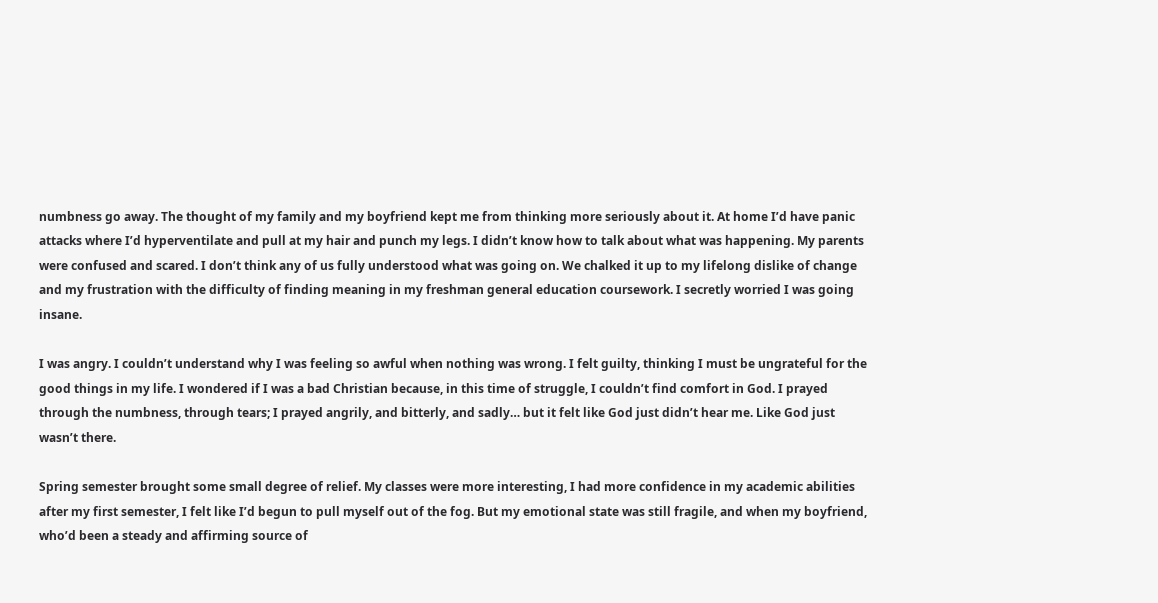numbness go away. The thought of my family and my boyfriend kept me from thinking more seriously about it. At home I’d have panic attacks where I’d hyperventilate and pull at my hair and punch my legs. I didn’t know how to talk about what was happening. My parents were confused and scared. I don’t think any of us fully understood what was going on. We chalked it up to my lifelong dislike of change and my frustration with the difficulty of finding meaning in my freshman general education coursework. I secretly worried I was going insane.

I was angry. I couldn’t understand why I was feeling so awful when nothing was wrong. I felt guilty, thinking I must be ungrateful for the good things in my life. I wondered if I was a bad Christian because, in this time of struggle, I couldn’t find comfort in God. I prayed through the numbness, through tears; I prayed angrily, and bitterly, and sadly… but it felt like God just didn’t hear me. Like God just wasn’t there.

Spring semester brought some small degree of relief. My classes were more interesting, I had more confidence in my academic abilities after my first semester, I felt like I’d begun to pull myself out of the fog. But my emotional state was still fragile, and when my boyfriend, who’d been a steady and affirming source of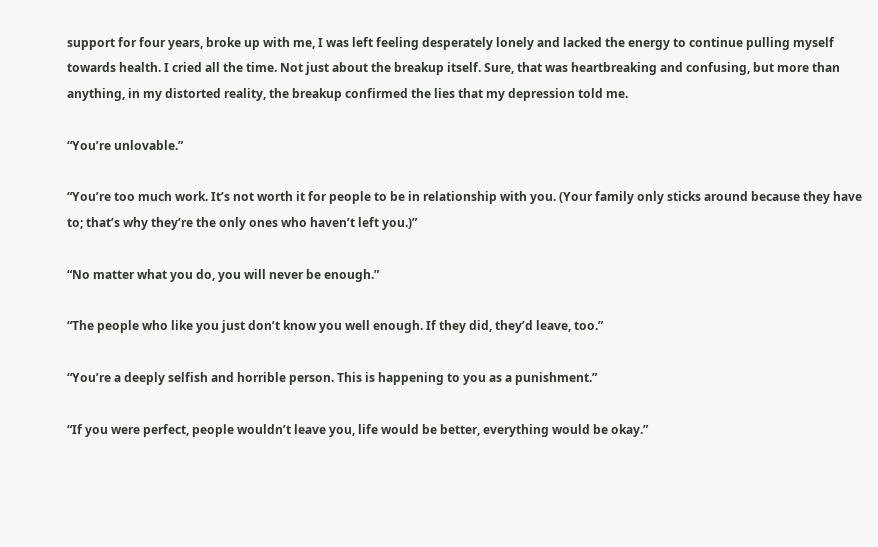support for four years, broke up with me, I was left feeling desperately lonely and lacked the energy to continue pulling myself towards health. I cried all the time. Not just about the breakup itself. Sure, that was heartbreaking and confusing, but more than anything, in my distorted reality, the breakup confirmed the lies that my depression told me.

“You’re unlovable.”

“You’re too much work. It’s not worth it for people to be in relationship with you. (Your family only sticks around because they have to; that’s why they’re the only ones who haven’t left you.)”

“No matter what you do, you will never be enough.”

“The people who like you just don’t know you well enough. If they did, they’d leave, too.”

“You’re a deeply selfish and horrible person. This is happening to you as a punishment.”

“If you were perfect, people wouldn’t leave you, life would be better, everything would be okay.”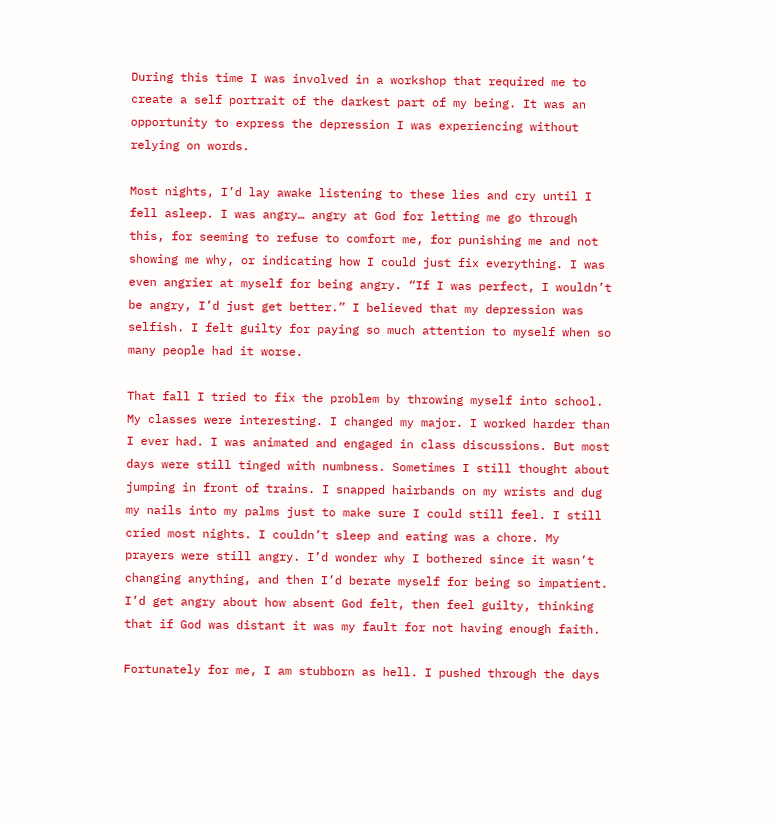During this time I was involved in a workshop that required me to create a self portrait of the darkest part of my being. It was an opportunity to express the depression I was experiencing without relying on words.

Most nights, I’d lay awake listening to these lies and cry until I fell asleep. I was angry… angry at God for letting me go through this, for seeming to refuse to comfort me, for punishing me and not showing me why, or indicating how I could just fix everything. I was even angrier at myself for being angry. “If I was perfect, I wouldn’t be angry, I’d just get better.” I believed that my depression was selfish. I felt guilty for paying so much attention to myself when so many people had it worse.

That fall I tried to fix the problem by throwing myself into school. My classes were interesting. I changed my major. I worked harder than I ever had. I was animated and engaged in class discussions. But most days were still tinged with numbness. Sometimes I still thought about jumping in front of trains. I snapped hairbands on my wrists and dug my nails into my palms just to make sure I could still feel. I still cried most nights. I couldn’t sleep and eating was a chore. My prayers were still angry. I’d wonder why I bothered since it wasn’t changing anything, and then I’d berate myself for being so impatient. I’d get angry about how absent God felt, then feel guilty, thinking that if God was distant it was my fault for not having enough faith.

Fortunately for me, I am stubborn as hell. I pushed through the days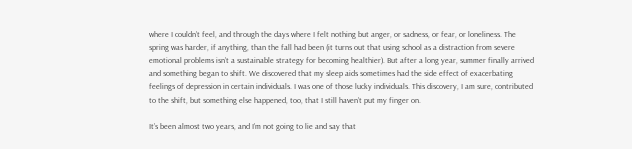where I couldn’t feel, and through the days where I felt nothing but anger, or sadness, or fear, or loneliness. The spring was harder, if anything, than the fall had been (it turns out that using school as a distraction from severe emotional problems isn’t a sustainable strategy for becoming healthier). But after a long year, summer finally arrived and something began to shift. We discovered that my sleep aids sometimes had the side effect of exacerbating feelings of depression in certain individuals. I was one of those lucky individuals. This discovery, I am sure, contributed to the shift, but something else happened, too, that I still haven’t put my finger on.

It’s been almost two years, and I’m not going to lie and say that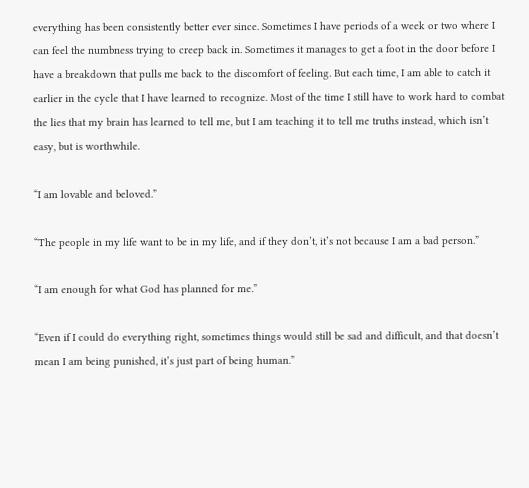everything has been consistently better ever since. Sometimes I have periods of a week or two where I can feel the numbness trying to creep back in. Sometimes it manages to get a foot in the door before I have a breakdown that pulls me back to the discomfort of feeling. But each time, I am able to catch it earlier in the cycle that I have learned to recognize. Most of the time I still have to work hard to combat the lies that my brain has learned to tell me, but I am teaching it to tell me truths instead, which isn’t easy, but is worthwhile.

“I am lovable and beloved.”

“The people in my life want to be in my life, and if they don’t, it’s not because I am a bad person.”

“I am enough for what God has planned for me.”

“Even if I could do everything right, sometimes things would still be sad and difficult, and that doesn’t mean I am being punished, it’s just part of being human.”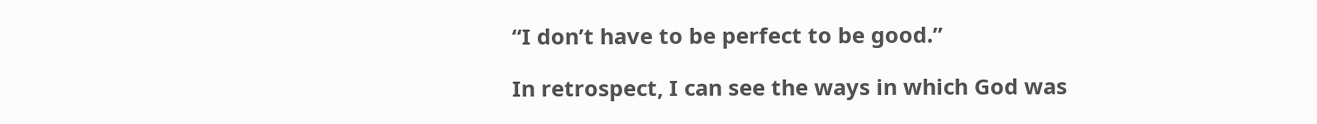“I don’t have to be perfect to be good.”

In retrospect, I can see the ways in which God was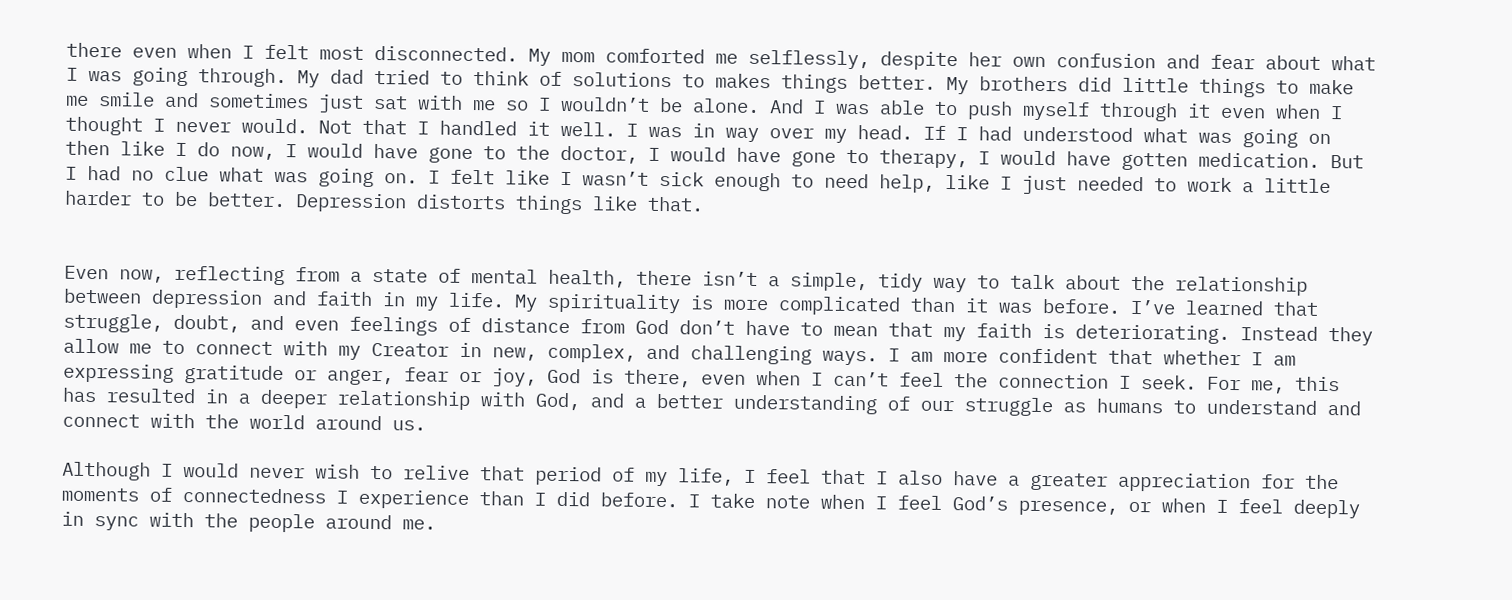there even when I felt most disconnected. My mom comforted me selflessly, despite her own confusion and fear about what I was going through. My dad tried to think of solutions to makes things better. My brothers did little things to make me smile and sometimes just sat with me so I wouldn’t be alone. And I was able to push myself through it even when I thought I never would. Not that I handled it well. I was in way over my head. If I had understood what was going on then like I do now, I would have gone to the doctor, I would have gone to therapy, I would have gotten medication. But I had no clue what was going on. I felt like I wasn’t sick enough to need help, like I just needed to work a little harder to be better. Depression distorts things like that.


Even now, reflecting from a state of mental health, there isn’t a simple, tidy way to talk about the relationship between depression and faith in my life. My spirituality is more complicated than it was before. I’ve learned that struggle, doubt, and even feelings of distance from God don’t have to mean that my faith is deteriorating. Instead they allow me to connect with my Creator in new, complex, and challenging ways. I am more confident that whether I am expressing gratitude or anger, fear or joy, God is there, even when I can’t feel the connection I seek. For me, this has resulted in a deeper relationship with God, and a better understanding of our struggle as humans to understand and connect with the world around us.

Although I would never wish to relive that period of my life, I feel that I also have a greater appreciation for the moments of connectedness I experience than I did before. I take note when I feel God’s presence, or when I feel deeply in sync with the people around me.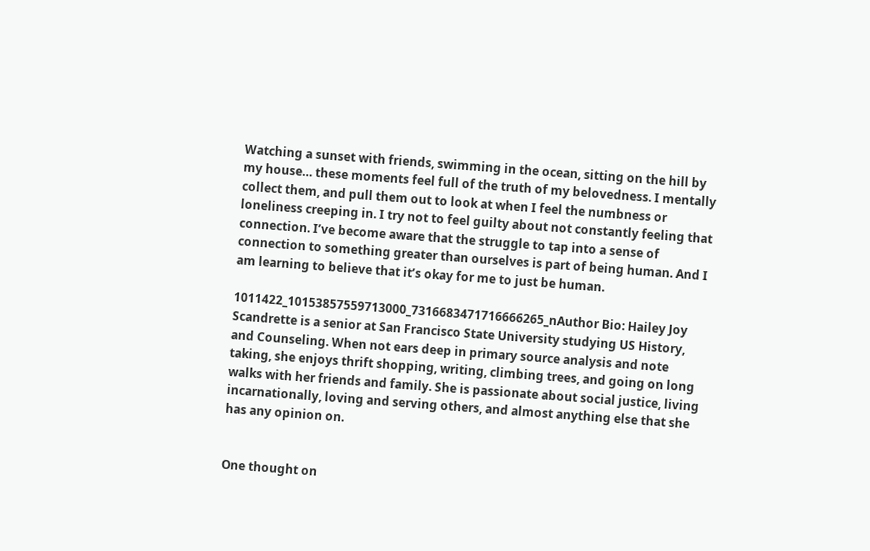Watching a sunset with friends, swimming in the ocean, sitting on the hill by my house… these moments feel full of the truth of my belovedness. I mentally collect them, and pull them out to look at when I feel the numbness or loneliness creeping in. I try not to feel guilty about not constantly feeling that connection. I’ve become aware that the struggle to tap into a sense of connection to something greater than ourselves is part of being human. And I am learning to believe that it’s okay for me to just be human.

1011422_10153857559713000_7316683471716666265_nAuthor Bio: Hailey Joy Scandrette is a senior at San Francisco State University studying US History, and Counseling. When not ears deep in primary source analysis and note taking, she enjoys thrift shopping, writing, climbing trees, and going on long walks with her friends and family. She is passionate about social justice, living incarnationally, loving and serving others, and almost anything else that she has any opinion on.


One thought on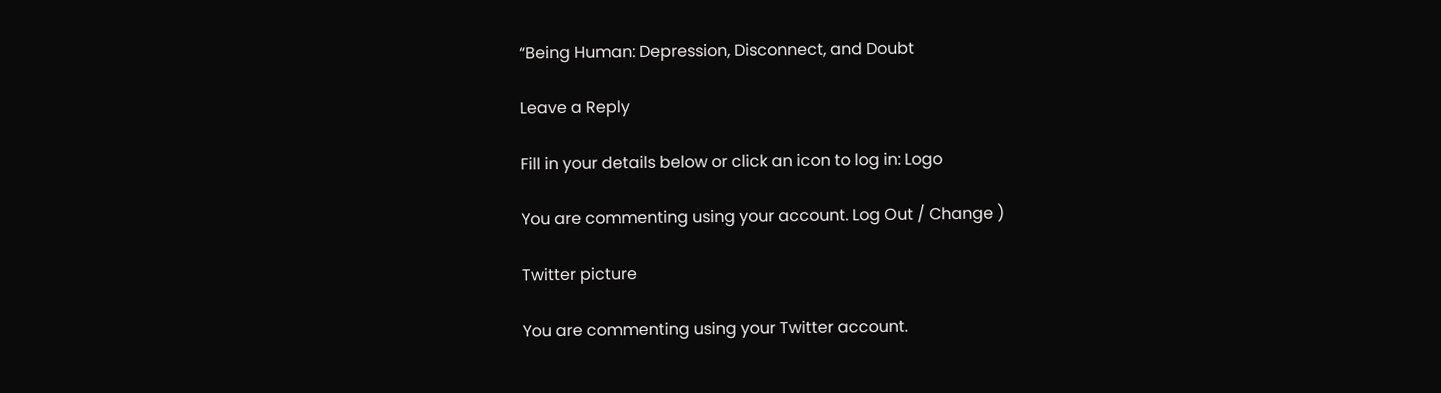“Being Human: Depression, Disconnect, and Doubt

Leave a Reply

Fill in your details below or click an icon to log in: Logo

You are commenting using your account. Log Out / Change )

Twitter picture

You are commenting using your Twitter account.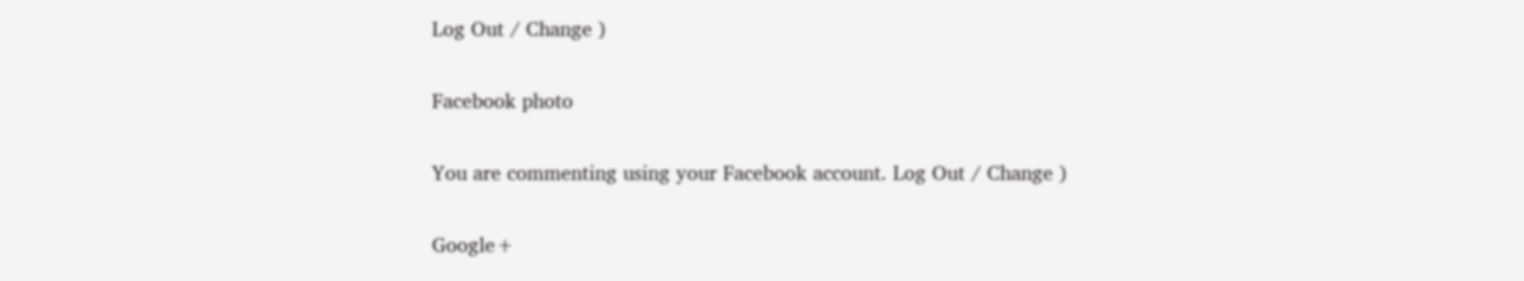Log Out / Change )

Facebook photo

You are commenting using your Facebook account. Log Out / Change )

Google+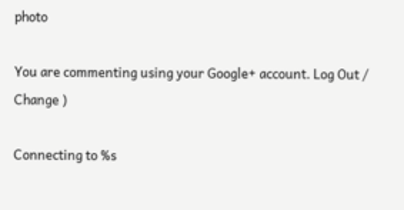photo

You are commenting using your Google+ account. Log Out / Change )

Connecting to %s